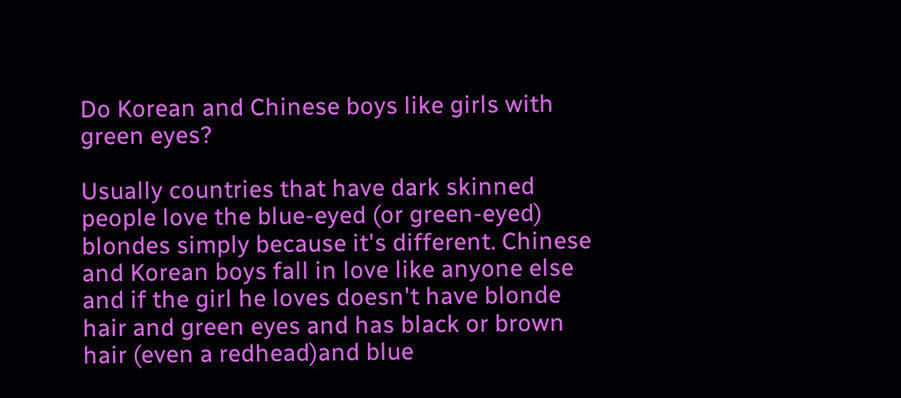Do Korean and Chinese boys like girls with green eyes?

Usually countries that have dark skinned people love the blue-eyed (or green-eyed) blondes simply because it's different. Chinese and Korean boys fall in love like anyone else and if the girl he loves doesn't have blonde hair and green eyes and has black or brown hair (even a redhead)and blue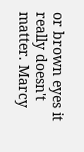or brown eyes it really doesn't matter. Marcy